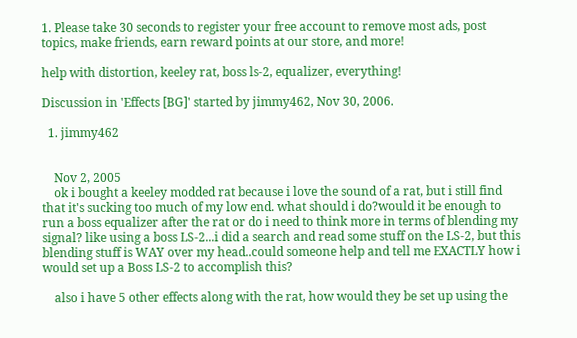1. Please take 30 seconds to register your free account to remove most ads, post topics, make friends, earn reward points at our store, and more!

help with distortion, keeley rat, boss ls-2, equalizer, everything!

Discussion in 'Effects [BG]' started by jimmy462, Nov 30, 2006.

  1. jimmy462


    Nov 2, 2005
    ok i bought a keeley modded rat because i love the sound of a rat, but i still find that it's sucking too much of my low end. what should i do?would it be enough to run a boss equalizer after the rat or do i need to think more in terms of blending my signal? like using a boss LS-2...i did a search and read some stuff on the LS-2, but this blending stuff is WAY over my head..could someone help and tell me EXACTLY how i would set up a Boss LS-2 to accomplish this?

    also i have 5 other effects along with the rat, how would they be set up using the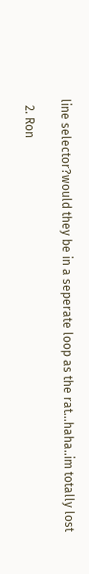line selector?would they be in a seperate loop as the rat...haha..im totally lost

  2. Ron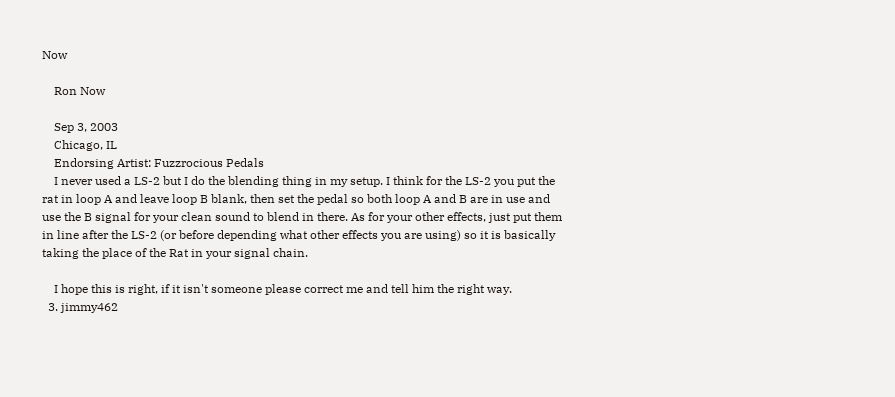Now

    Ron Now

    Sep 3, 2003
    Chicago, IL
    Endorsing Artist: Fuzzrocious Pedals
    I never used a LS-2 but I do the blending thing in my setup. I think for the LS-2 you put the rat in loop A and leave loop B blank, then set the pedal so both loop A and B are in use and use the B signal for your clean sound to blend in there. As for your other effects, just put them in line after the LS-2 (or before depending what other effects you are using) so it is basically taking the place of the Rat in your signal chain.

    I hope this is right, if it isn't someone please correct me and tell him the right way.
  3. jimmy462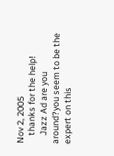Nov 2, 2005
    thanks for the help!
    Jazz Ad are you around?you seem to be the expert on this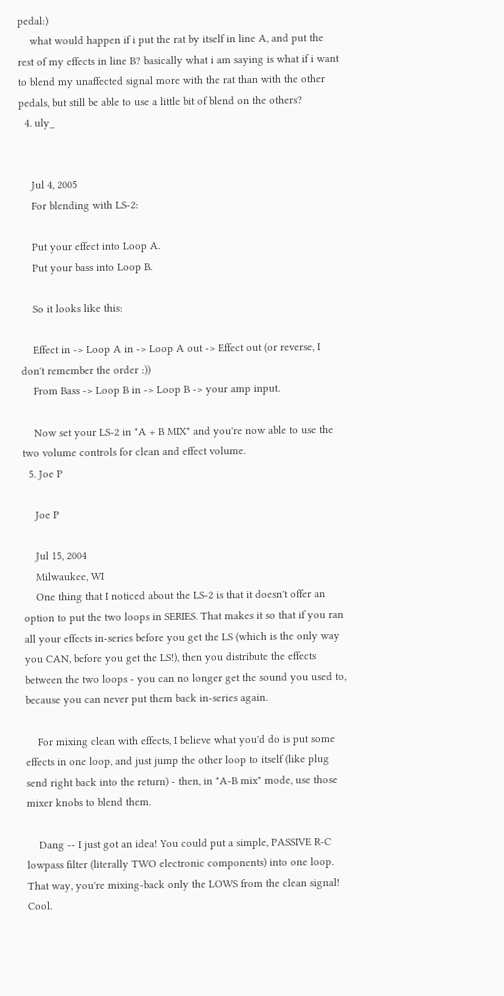pedal:)
    what would happen if i put the rat by itself in line A, and put the rest of my effects in line B? basically what i am saying is what if i want to blend my unaffected signal more with the rat than with the other pedals, but still be able to use a little bit of blend on the others?
  4. uly_


    Jul 4, 2005
    For blending with LS-2:

    Put your effect into Loop A.
    Put your bass into Loop B.

    So it looks like this:

    Effect in -> Loop A in -> Loop A out -> Effect out (or reverse, I don't remember the order :))
    From Bass -> Loop B in -> Loop B -> your amp input.

    Now set your LS-2 in "A + B MIX" and you're now able to use the two volume controls for clean and effect volume.
  5. Joe P

    Joe P

    Jul 15, 2004
    Milwaukee, WI
    One thing that I noticed about the LS-2 is that it doesn't offer an option to put the two loops in SERIES. That makes it so that if you ran all your effects in-series before you get the LS (which is the only way you CAN, before you get the LS!), then you distribute the effects between the two loops - you can no longer get the sound you used to, because you can never put them back in-series again.

    For mixing clean with effects, I believe what you'd do is put some effects in one loop, and just jump the other loop to itself (like plug send right back into the return) - then, in "A-B mix" mode, use those mixer knobs to blend them.

    Dang -- I just got an idea! You could put a simple, PASSIVE R-C lowpass filter (literally TWO electronic components) into one loop. That way, you're mixing-back only the LOWS from the clean signal! Cool.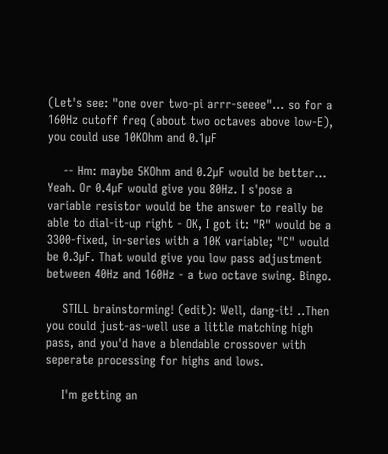(Let's see: "one over two-pi arrr-seeee"... so for a 160Hz cutoff freq (about two octaves above low-E), you could use 10KOhm and 0.1µF

    -- Hm: maybe 5KOhm and 0.2µF would be better... Yeah. Or 0.4µF would give you 80Hz. I s'pose a variable resistor would be the answer to really be able to dial-it-up right - OK, I got it: "R" would be a 3300-fixed, in-series with a 10K variable; "C" would be 0.3µF. That would give you low pass adjustment between 40Hz and 160Hz - a two octave swing. Bingo.

    STILL brainstorming! (edit): Well, dang-it! ..Then you could just-as-well use a little matching high pass, and you'd have a blendable crossover with seperate processing for highs and lows.

    I'm getting an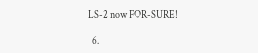LS-2 now FOR-SURE!

  6.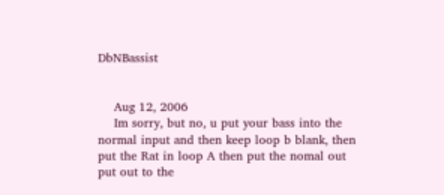DbNBassist


    Aug 12, 2006
    Im sorry, but no, u put your bass into the normal input and then keep loop b blank, then put the Rat in loop A then put the nomal out put out to the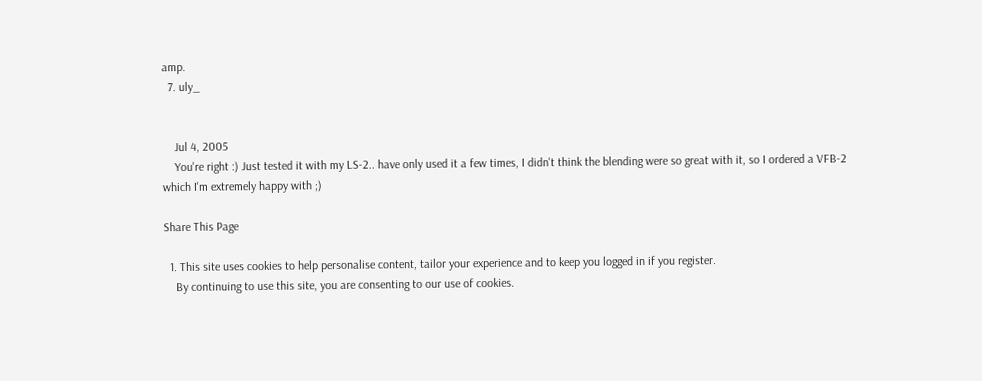amp.
  7. uly_


    Jul 4, 2005
    You're right :) Just tested it with my LS-2.. have only used it a few times, I didn't think the blending were so great with it, so I ordered a VFB-2 which I'm extremely happy with ;)

Share This Page

  1. This site uses cookies to help personalise content, tailor your experience and to keep you logged in if you register.
    By continuing to use this site, you are consenting to our use of cookies.